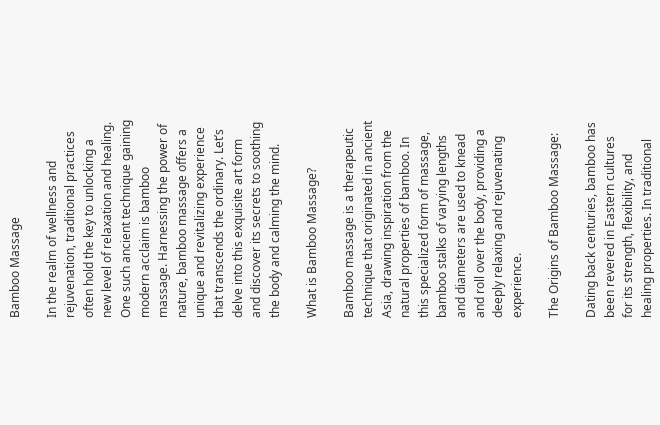Bamboo Massage

In the realm of wellness and rejuvenation, traditional practices often hold the key to unlocking a new level of relaxation and healing. One such ancient technique gaining modern acclaim is bamboo massage. Harnessing the power of nature, bamboo massage offers a unique and revitalizing experience that transcends the ordinary. Let’s delve into this exquisite art form and discover its secrets to soothing the body and calming the mind.

What is Bamboo Massage?

Bamboo massage is a therapeutic technique that originated in ancient Asia, drawing inspiration from the natural properties of bamboo. In this specialized form of massage, bamboo stalks of varying lengths and diameters are used to knead and roll over the body, providing a deeply relaxing and rejuvenating experience.

The Origins of Bamboo Massage:

Dating back centuries, bamboo has been revered in Eastern cultures for its strength, flexibility, and healing properties. In traditional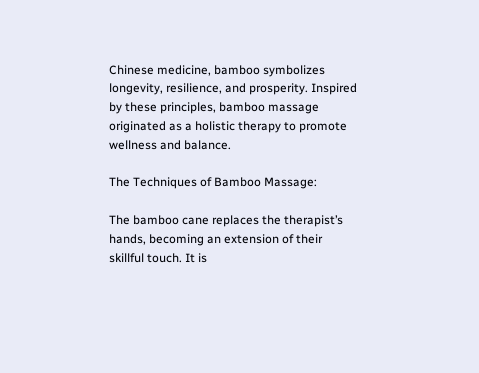Chinese medicine, bamboo symbolizes longevity, resilience, and prosperity. Inspired by these principles, bamboo massage originated as a holistic therapy to promote wellness and balance.

The Techniques of Bamboo Massage:

The bamboo cane replaces the therapist’s hands, becoming an extension of their skillful touch. It is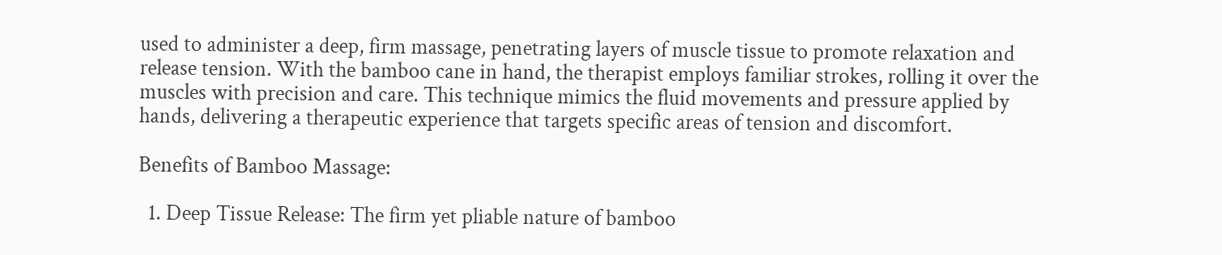used to administer a deep, firm massage, penetrating layers of muscle tissue to promote relaxation and release tension. With the bamboo cane in hand, the therapist employs familiar strokes, rolling it over the muscles with precision and care. This technique mimics the fluid movements and pressure applied by hands, delivering a therapeutic experience that targets specific areas of tension and discomfort.

Benefits of Bamboo Massage:

  1. Deep Tissue Release: The firm yet pliable nature of bamboo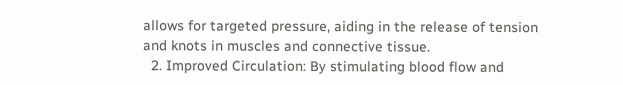allows for targeted pressure, aiding in the release of tension and knots in muscles and connective tissue.
  2. Improved Circulation: By stimulating blood flow and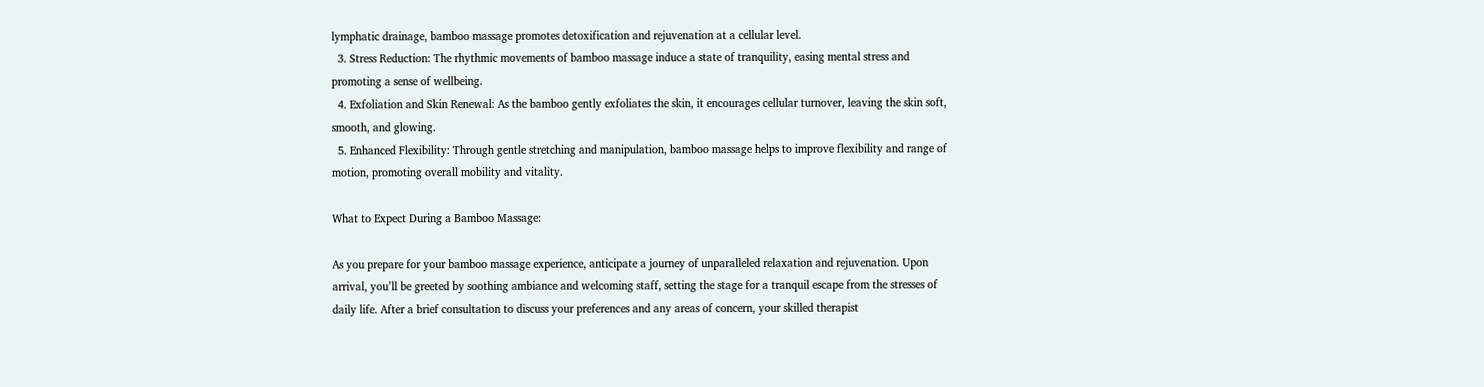lymphatic drainage, bamboo massage promotes detoxification and rejuvenation at a cellular level.
  3. Stress Reduction: The rhythmic movements of bamboo massage induce a state of tranquility, easing mental stress and promoting a sense of wellbeing.
  4. Exfoliation and Skin Renewal: As the bamboo gently exfoliates the skin, it encourages cellular turnover, leaving the skin soft, smooth, and glowing.
  5. Enhanced Flexibility: Through gentle stretching and manipulation, bamboo massage helps to improve flexibility and range of motion, promoting overall mobility and vitality.

What to Expect During a Bamboo Massage:

As you prepare for your bamboo massage experience, anticipate a journey of unparalleled relaxation and rejuvenation. Upon arrival, you’ll be greeted by soothing ambiance and welcoming staff, setting the stage for a tranquil escape from the stresses of daily life. After a brief consultation to discuss your preferences and any areas of concern, your skilled therapist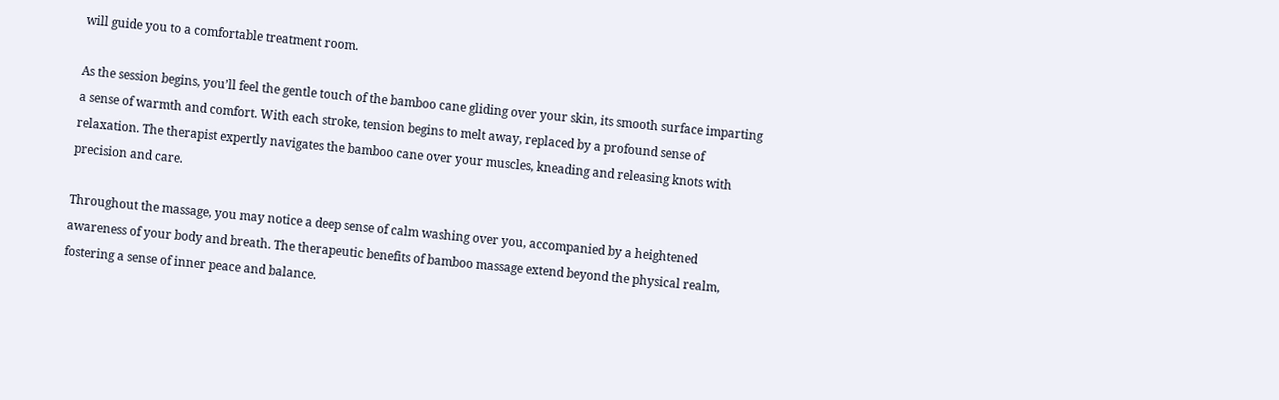will guide you to a comfortable treatment room.

As the session begins, you’ll feel the gentle touch of the bamboo cane gliding over your skin, its smooth surface imparting a sense of warmth and comfort. With each stroke, tension begins to melt away, replaced by a profound sense of relaxation. The therapist expertly navigates the bamboo cane over your muscles, kneading and releasing knots with precision and care.

Throughout the massage, you may notice a deep sense of calm washing over you, accompanied by a heightened awareness of your body and breath. The therapeutic benefits of bamboo massage extend beyond the physical realm, fostering a sense of inner peace and balance.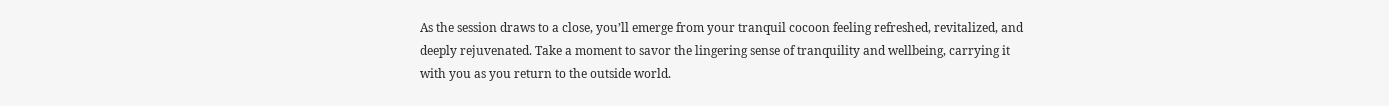As the session draws to a close, you’ll emerge from your tranquil cocoon feeling refreshed, revitalized, and deeply rejuvenated. Take a moment to savor the lingering sense of tranquility and wellbeing, carrying it with you as you return to the outside world.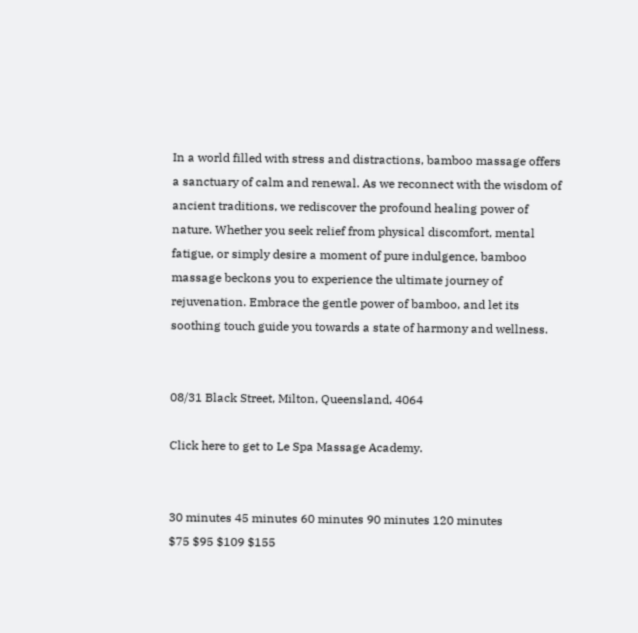In a world filled with stress and distractions, bamboo massage offers a sanctuary of calm and renewal. As we reconnect with the wisdom of ancient traditions, we rediscover the profound healing power of nature. Whether you seek relief from physical discomfort, mental fatigue, or simply desire a moment of pure indulgence, bamboo massage beckons you to experience the ultimate journey of rejuvenation. Embrace the gentle power of bamboo, and let its soothing touch guide you towards a state of harmony and wellness.


08/31 Black Street, Milton, Queensland, 4064

Click here to get to Le Spa Massage Academy.


30 minutes 45 minutes 60 minutes 90 minutes 120 minutes
$75 $95 $109 $155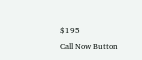$195
Call Now Button